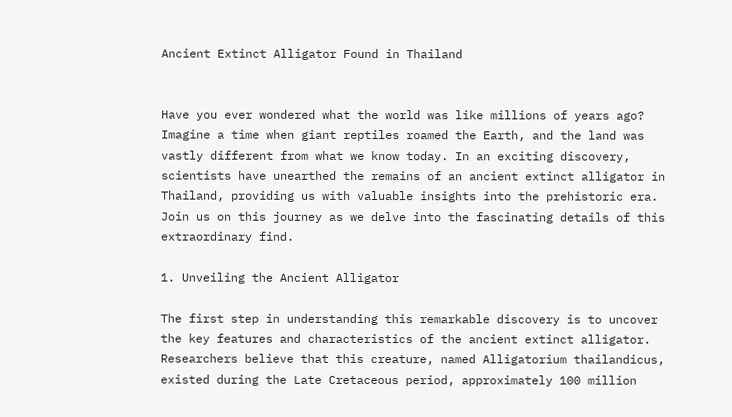Ancient Extinct Alligator Found in Thailand


Have you ever wondered what the world was like millions of years ago? Imagine a time when giant reptiles roamed the Earth, and the land was vastly different from what we know today. In an exciting discovery, scientists have unearthed the remains of an ancient extinct alligator in Thailand, providing us with valuable insights into the prehistoric era. Join us on this journey as we delve into the fascinating details of this extraordinary find.

1. Unveiling the Ancient Alligator

The first step in understanding this remarkable discovery is to uncover the key features and characteristics of the ancient extinct alligator. Researchers believe that this creature, named Alligatorium thailandicus, existed during the Late Cretaceous period, approximately 100 million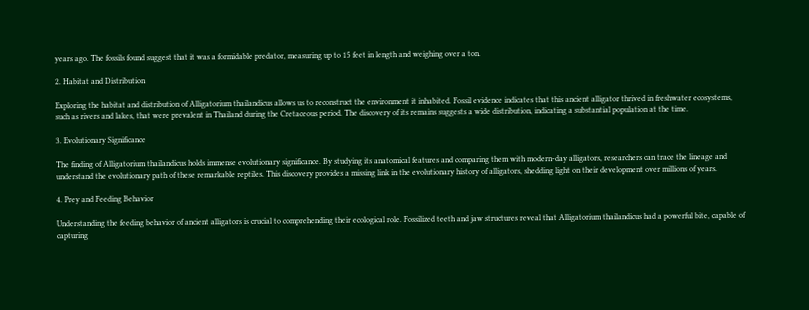years ago. The fossils found suggest that it was a formidable predator, measuring up to 15 feet in length and weighing over a ton.

2. Habitat and Distribution

Exploring the habitat and distribution of Alligatorium thailandicus allows us to reconstruct the environment it inhabited. Fossil evidence indicates that this ancient alligator thrived in freshwater ecosystems, such as rivers and lakes, that were prevalent in Thailand during the Cretaceous period. The discovery of its remains suggests a wide distribution, indicating a substantial population at the time.

3. Evolutionary Significance

The finding of Alligatorium thailandicus holds immense evolutionary significance. By studying its anatomical features and comparing them with modern-day alligators, researchers can trace the lineage and understand the evolutionary path of these remarkable reptiles. This discovery provides a missing link in the evolutionary history of alligators, shedding light on their development over millions of years.

4. Prey and Feeding Behavior

Understanding the feeding behavior of ancient alligators is crucial to comprehending their ecological role. Fossilized teeth and jaw structures reveal that Alligatorium thailandicus had a powerful bite, capable of capturing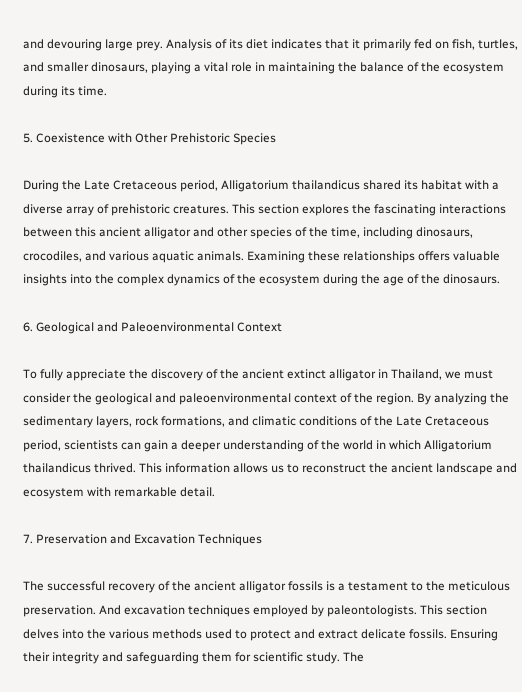and devouring large prey. Analysis of its diet indicates that it primarily fed on fish, turtles, and smaller dinosaurs, playing a vital role in maintaining the balance of the ecosystem during its time.

5. Coexistence with Other Prehistoric Species

During the Late Cretaceous period, Alligatorium thailandicus shared its habitat with a diverse array of prehistoric creatures. This section explores the fascinating interactions between this ancient alligator and other species of the time, including dinosaurs, crocodiles, and various aquatic animals. Examining these relationships offers valuable insights into the complex dynamics of the ecosystem during the age of the dinosaurs.

6. Geological and Paleoenvironmental Context

To fully appreciate the discovery of the ancient extinct alligator in Thailand, we must consider the geological and paleoenvironmental context of the region. By analyzing the sedimentary layers, rock formations, and climatic conditions of the Late Cretaceous period, scientists can gain a deeper understanding of the world in which Alligatorium thailandicus thrived. This information allows us to reconstruct the ancient landscape and ecosystem with remarkable detail.

7. Preservation and Excavation Techniques

The successful recovery of the ancient alligator fossils is a testament to the meticulous preservation. And excavation techniques employed by paleontologists. This section delves into the various methods used to protect and extract delicate fossils. Ensuring their integrity and safeguarding them for scientific study. The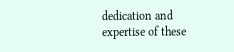dedication and expertise of these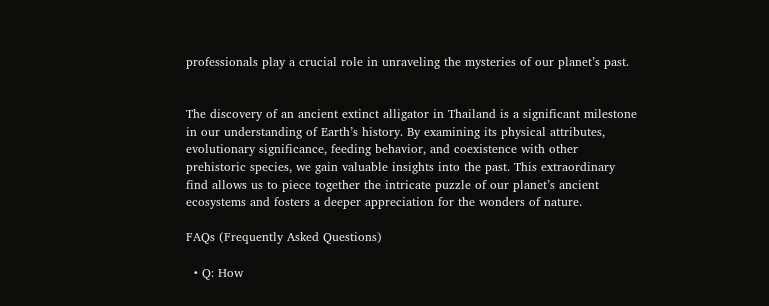professionals play a crucial role in unraveling the mysteries of our planet’s past.


The discovery of an ancient extinct alligator in Thailand is a significant milestone in our understanding of Earth’s history. By examining its physical attributes, evolutionary significance, feeding behavior, and coexistence with other prehistoric species, we gain valuable insights into the past. This extraordinary find allows us to piece together the intricate puzzle of our planet’s ancient ecosystems and fosters a deeper appreciation for the wonders of nature.

FAQs (Frequently Asked Questions)

  • Q: How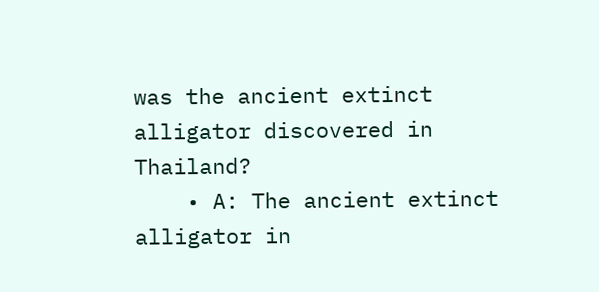was the ancient extinct alligator discovered in Thailand?
    • A: The ancient extinct alligator in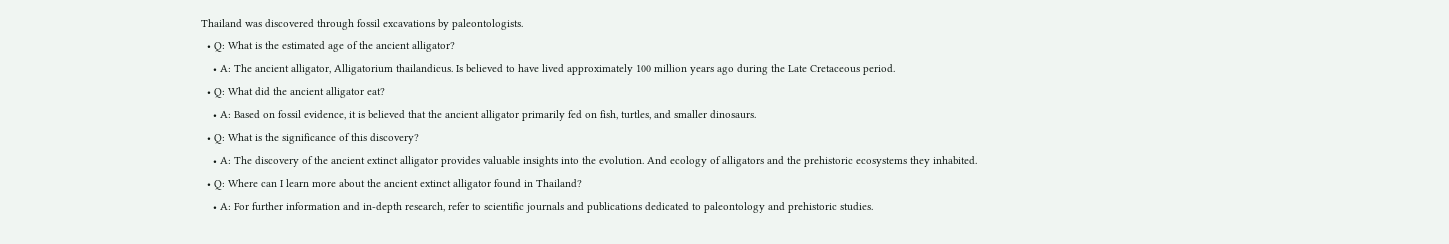Thailand was discovered through fossil excavations by paleontologists.
  • Q: What is the estimated age of the ancient alligator?
    • A: The ancient alligator, Alligatorium thailandicus. Is believed to have lived approximately 100 million years ago during the Late Cretaceous period.
  • Q: What did the ancient alligator eat?
    • A: Based on fossil evidence, it is believed that the ancient alligator primarily fed on fish, turtles, and smaller dinosaurs.
  • Q: What is the significance of this discovery?
    • A: The discovery of the ancient extinct alligator provides valuable insights into the evolution. And ecology of alligators and the prehistoric ecosystems they inhabited.
  • Q: Where can I learn more about the ancient extinct alligator found in Thailand?
    • A: For further information and in-depth research, refer to scientific journals and publications dedicated to paleontology and prehistoric studies.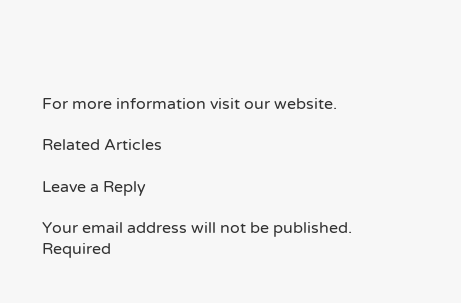For more information visit our website.

Related Articles

Leave a Reply

Your email address will not be published. Required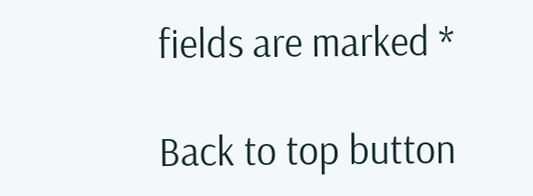fields are marked *

Back to top button